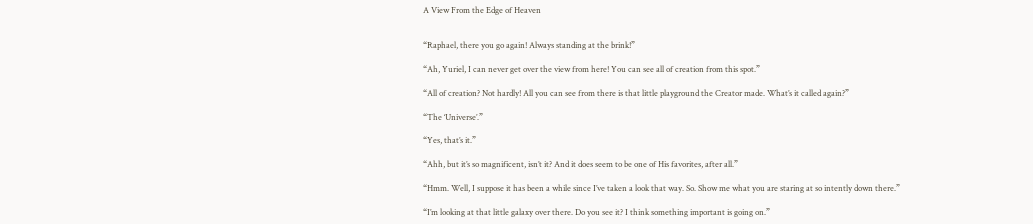A View From the Edge of Heaven


“Raphael, there you go again! Always standing at the brink!”

“Ah, Yuriel, I can never get over the view from here! You can see all of creation from this spot.”

“All of creation? Not hardly! All you can see from there is that little playground the Creator made. What’s it called again?”

“The ‘Universe’.”

“Yes, that’s it.”

“Ahh, but it’s so magnificent, isn’t it? And it does seem to be one of His favorites, after all.”

“Hmm. Well, I suppose it has been a while since I’ve taken a look that way. So. Show me what you are staring at so intently down there.”

“I’m looking at that little galaxy over there. Do you see it? I think something important is going on.”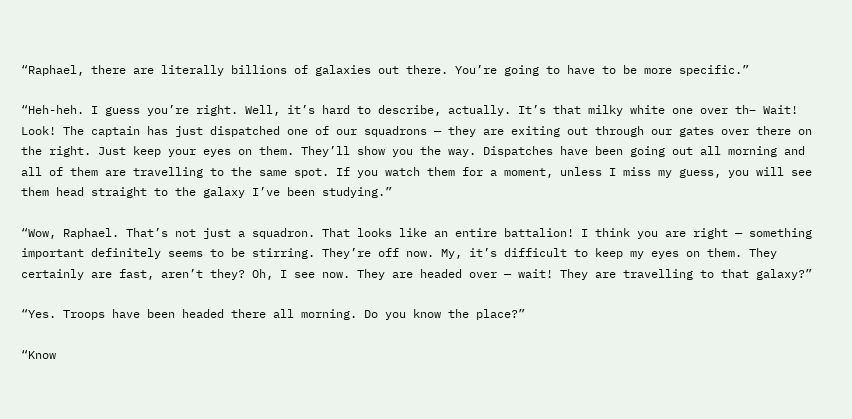“Raphael, there are literally billions of galaxies out there. You’re going to have to be more specific.”

“Heh-heh. I guess you’re right. Well, it’s hard to describe, actually. It’s that milky white one over th– Wait! Look! The captain has just dispatched one of our squadrons — they are exiting out through our gates over there on the right. Just keep your eyes on them. They’ll show you the way. Dispatches have been going out all morning and all of them are travelling to the same spot. If you watch them for a moment, unless I miss my guess, you will see them head straight to the galaxy I’ve been studying.”

“Wow, Raphael. That’s not just a squadron. That looks like an entire battalion! I think you are right — something important definitely seems to be stirring. They’re off now. My, it’s difficult to keep my eyes on them. They certainly are fast, aren’t they? Oh, I see now. They are headed over — wait! They are travelling to that galaxy?”

“Yes. Troops have been headed there all morning. Do you know the place?”

“Know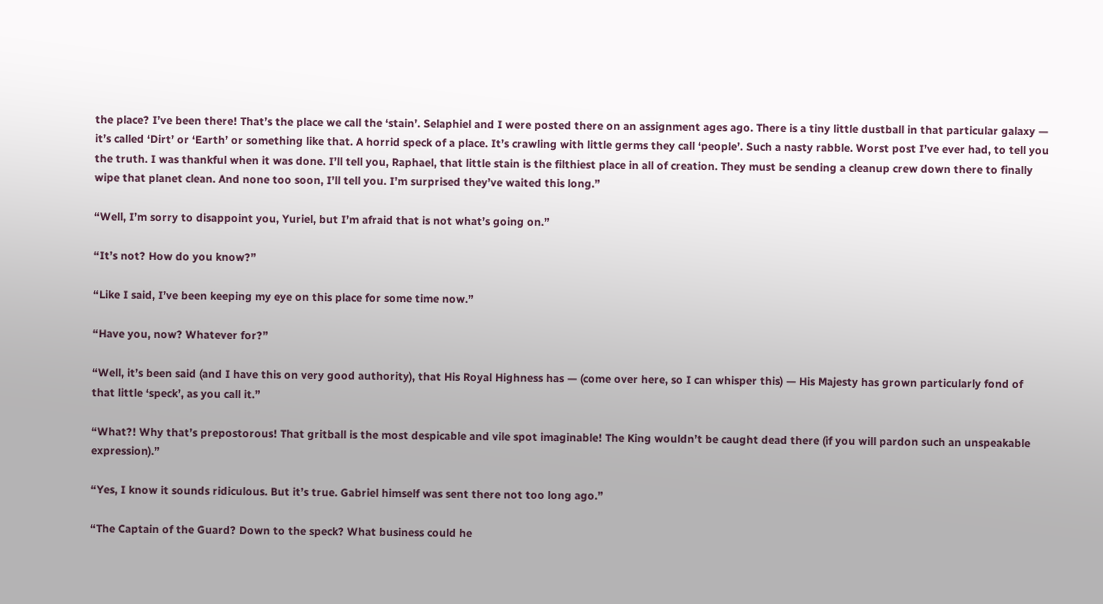the place? I’ve been there! That’s the place we call the ‘stain’. Selaphiel and I were posted there on an assignment ages ago. There is a tiny little dustball in that particular galaxy — it’s called ‘Dirt’ or ‘Earth’ or something like that. A horrid speck of a place. It’s crawling with little germs they call ‘people’. Such a nasty rabble. Worst post I’ve ever had, to tell you the truth. I was thankful when it was done. I’ll tell you, Raphael, that little stain is the filthiest place in all of creation. They must be sending a cleanup crew down there to finally wipe that planet clean. And none too soon, I’ll tell you. I’m surprised they’ve waited this long.”

“Well, I’m sorry to disappoint you, Yuriel, but I’m afraid that is not what’s going on.”

“It’s not? How do you know?”

“Like I said, I’ve been keeping my eye on this place for some time now.”

“Have you, now? Whatever for?”

“Well, it’s been said (and I have this on very good authority), that His Royal Highness has — (come over here, so I can whisper this) — His Majesty has grown particularly fond of that little ‘speck’, as you call it.”

“What?! Why that’s prepostorous! That gritball is the most despicable and vile spot imaginable! The King wouldn’t be caught dead there (if you will pardon such an unspeakable expression).”

“Yes, I know it sounds ridiculous. But it’s true. Gabriel himself was sent there not too long ago.”

“The Captain of the Guard? Down to the speck? What business could he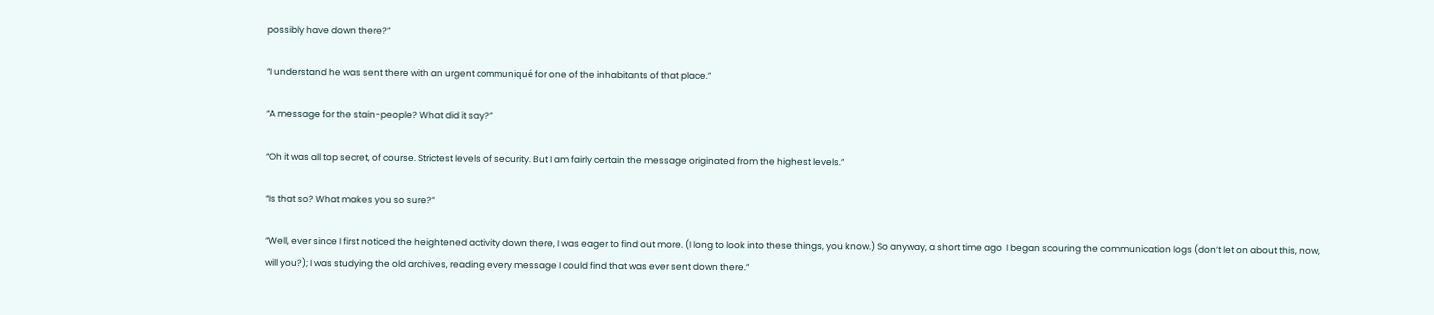possibly have down there?”

“I understand he was sent there with an urgent communiqué for one of the inhabitants of that place.”

“A message for the stain-people? What did it say?”

“Oh it was all top secret, of course. Strictest levels of security. But I am fairly certain the message originated from the highest levels.”

“Is that so? What makes you so sure?”

“Well, ever since I first noticed the heightened activity down there, I was eager to find out more. (I long to look into these things, you know.) So anyway, a short time ago  I began scouring the communication logs (don’t let on about this, now, will you?); I was studying the old archives, reading every message I could find that was ever sent down there.”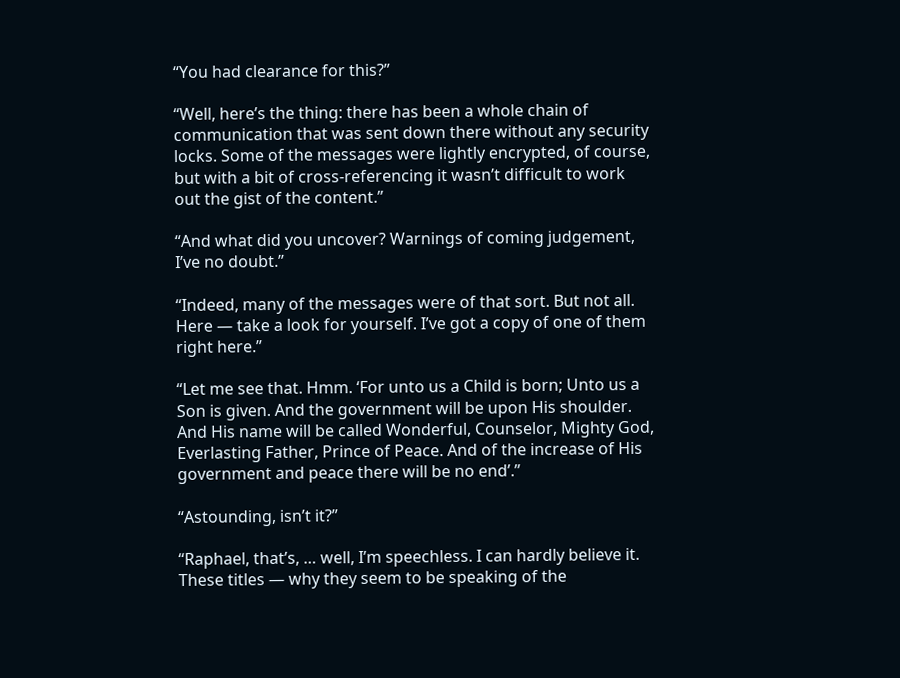“You had clearance for this?”

“Well, here’s the thing: there has been a whole chain of communication that was sent down there without any security locks. Some of the messages were lightly encrypted, of course, but with a bit of cross-referencing it wasn’t difficult to work out the gist of the content.”

“And what did you uncover? Warnings of coming judgement, I’ve no doubt.”

“Indeed, many of the messages were of that sort. But not all. Here — take a look for yourself. I’ve got a copy of one of them right here.”

“Let me see that. Hmm. ‘For unto us a Child is born; Unto us a Son is given. And the government will be upon His shoulder. And His name will be called Wonderful, Counselor, Mighty God, Everlasting Father, Prince of Peace. And of the increase of His government and peace there will be no end’.”

“Astounding, isn’t it?”

“Raphael, that’s, … well, I’m speechless. I can hardly believe it. These titles — why they seem to be speaking of the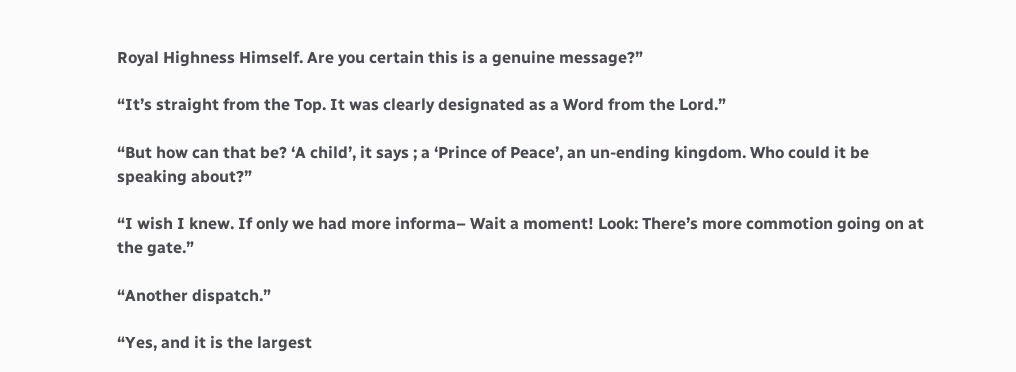Royal Highness Himself. Are you certain this is a genuine message?”

“It’s straight from the Top. It was clearly designated as a Word from the Lord.”

“But how can that be? ‘A child’, it says ; a ‘Prince of Peace’, an un-ending kingdom. Who could it be speaking about?”

“I wish I knew. If only we had more informa– Wait a moment! Look: There’s more commotion going on at the gate.”

“Another dispatch.”

“Yes, and it is the largest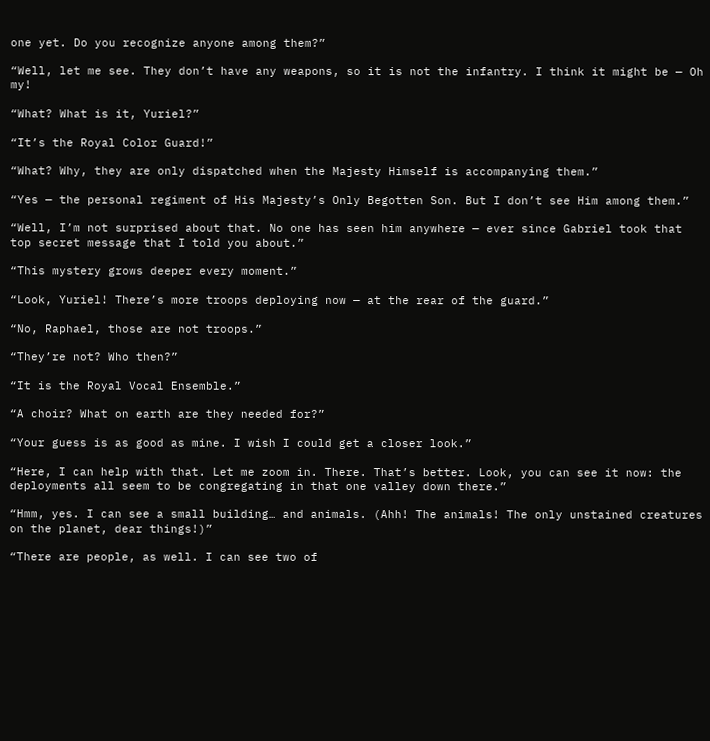one yet. Do you recognize anyone among them?”

“Well, let me see. They don’t have any weapons, so it is not the infantry. I think it might be — Oh my!

“What? What is it, Yuriel?”

“It’s the Royal Color Guard!”

“What? Why, they are only dispatched when the Majesty Himself is accompanying them.”

“Yes — the personal regiment of His Majesty’s Only Begotten Son. But I don’t see Him among them.”

“Well, I’m not surprised about that. No one has seen him anywhere — ever since Gabriel took that top secret message that I told you about.”

“This mystery grows deeper every moment.”

“Look, Yuriel! There’s more troops deploying now — at the rear of the guard.”

“No, Raphael, those are not troops.”

“They’re not? Who then?”

“It is the Royal Vocal Ensemble.”

“A choir? What on earth are they needed for?”

“Your guess is as good as mine. I wish I could get a closer look.”

“Here, I can help with that. Let me zoom in. There. That’s better. Look, you can see it now: the deployments all seem to be congregating in that one valley down there.”

“Hmm, yes. I can see a small building… and animals. (Ahh! The animals! The only unstained creatures on the planet, dear things!)”

“There are people, as well. I can see two of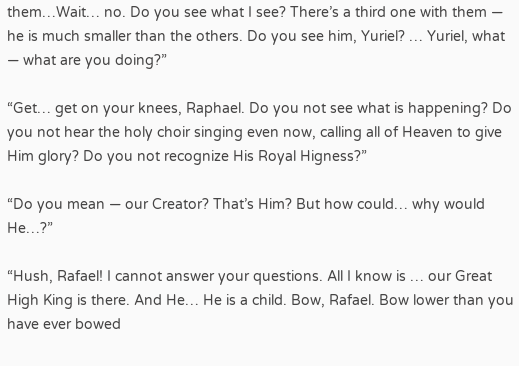them…Wait… no. Do you see what I see? There’s a third one with them — he is much smaller than the others. Do you see him, Yuriel? … Yuriel, what — what are you doing?”

“Get… get on your knees, Raphael. Do you not see what is happening? Do you not hear the holy choir singing even now, calling all of Heaven to give Him glory? Do you not recognize His Royal Higness?”

“Do you mean — our Creator? That’s Him? But how could… why would He…?”

“Hush, Rafael! I cannot answer your questions. All I know is … our Great High King is there. And He… He is a child. Bow, Rafael. Bow lower than you have ever bowed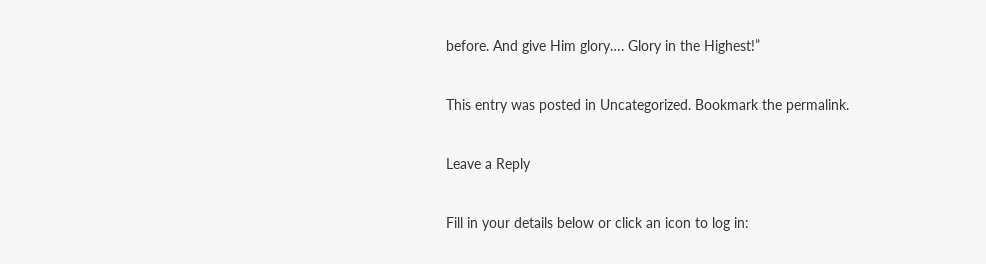before. And give Him glory…. Glory in the Highest!”

This entry was posted in Uncategorized. Bookmark the permalink.

Leave a Reply

Fill in your details below or click an icon to log in: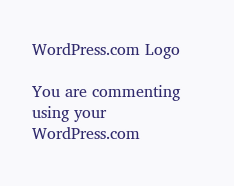WordPress.com Logo

You are commenting using your WordPress.com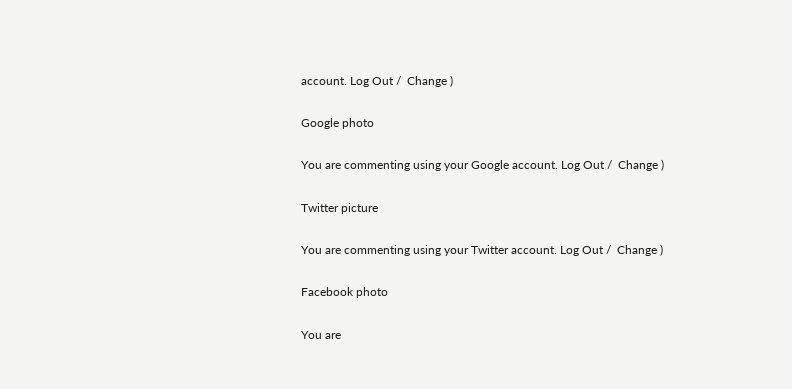account. Log Out /  Change )

Google photo

You are commenting using your Google account. Log Out /  Change )

Twitter picture

You are commenting using your Twitter account. Log Out /  Change )

Facebook photo

You are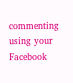commenting using your Facebook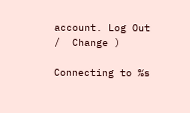account. Log Out /  Change )

Connecting to %s